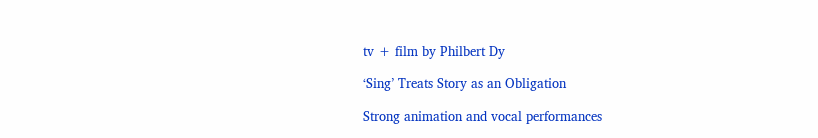tv + film by Philbert Dy

‘Sing’ Treats Story as an Obligation

Strong animation and vocal performances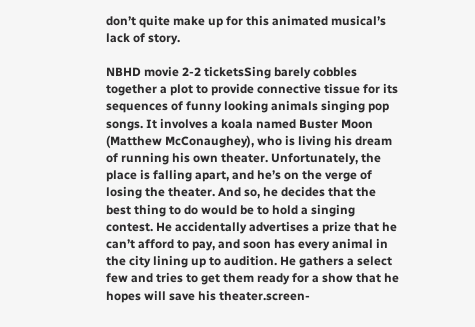don’t quite make up for this animated musical’s lack of story.

NBHD movie 2-2 ticketsSing barely cobbles together a plot to provide connective tissue for its sequences of funny looking animals singing pop songs. It involves a koala named Buster Moon (Matthew McConaughey), who is living his dream of running his own theater. Unfortunately, the place is falling apart, and he’s on the verge of losing the theater. And so, he decides that the best thing to do would be to hold a singing contest. He accidentally advertises a prize that he can’t afford to pay, and soon has every animal in the city lining up to audition. He gathers a select few and tries to get them ready for a show that he hopes will save his theater.screen-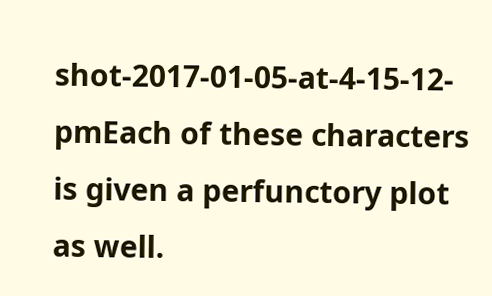shot-2017-01-05-at-4-15-12-pmEach of these characters is given a perfunctory plot as well.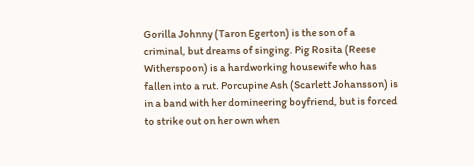Gorilla Johnny (Taron Egerton) is the son of a criminal, but dreams of singing. Pig Rosita (Reese Witherspoon) is a hardworking housewife who has fallen into a rut. Porcupine Ash (Scarlett Johansson) is in a band with her domineering boyfriend, but is forced to strike out on her own when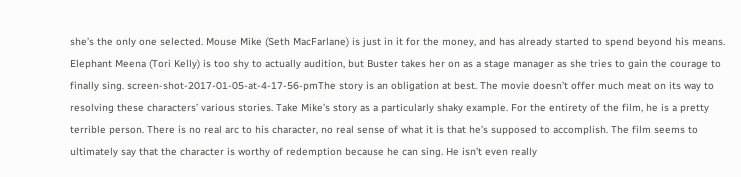she’s the only one selected. Mouse Mike (Seth MacFarlane) is just in it for the money, and has already started to spend beyond his means. Elephant Meena (Tori Kelly) is too shy to actually audition, but Buster takes her on as a stage manager as she tries to gain the courage to finally sing. screen-shot-2017-01-05-at-4-17-56-pmThe story is an obligation at best. The movie doesn’t offer much meat on its way to resolving these characters’ various stories. Take Mike’s story as a particularly shaky example. For the entirety of the film, he is a pretty terrible person. There is no real arc to his character, no real sense of what it is that he’s supposed to accomplish. The film seems to ultimately say that the character is worthy of redemption because he can sing. He isn’t even really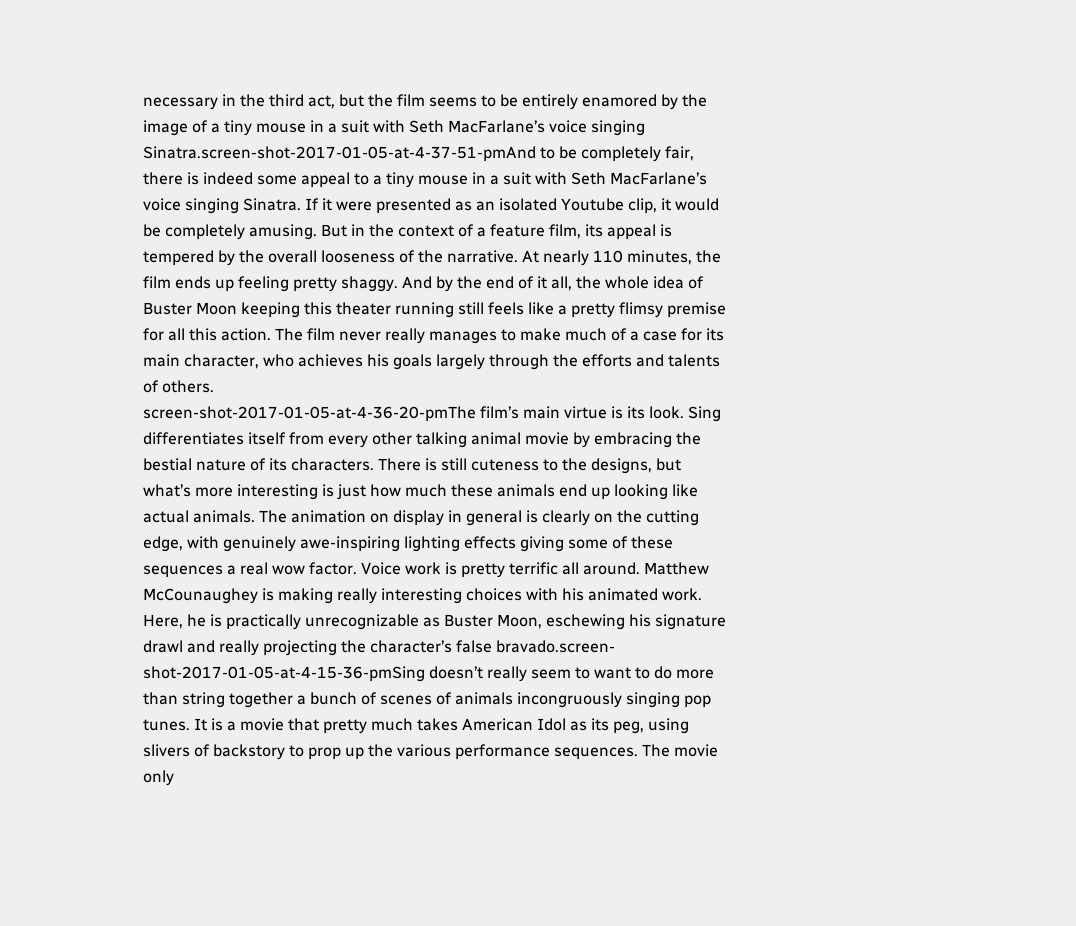necessary in the third act, but the film seems to be entirely enamored by the image of a tiny mouse in a suit with Seth MacFarlane’s voice singing Sinatra.screen-shot-2017-01-05-at-4-37-51-pmAnd to be completely fair, there is indeed some appeal to a tiny mouse in a suit with Seth MacFarlane’s voice singing Sinatra. If it were presented as an isolated Youtube clip, it would be completely amusing. But in the context of a feature film, its appeal is tempered by the overall looseness of the narrative. At nearly 110 minutes, the film ends up feeling pretty shaggy. And by the end of it all, the whole idea of Buster Moon keeping this theater running still feels like a pretty flimsy premise for all this action. The film never really manages to make much of a case for its main character, who achieves his goals largely through the efforts and talents of others.
screen-shot-2017-01-05-at-4-36-20-pmThe film’s main virtue is its look. Sing differentiates itself from every other talking animal movie by embracing the bestial nature of its characters. There is still cuteness to the designs, but what’s more interesting is just how much these animals end up looking like actual animals. The animation on display in general is clearly on the cutting edge, with genuinely awe-inspiring lighting effects giving some of these sequences a real wow factor. Voice work is pretty terrific all around. Matthew McCounaughey is making really interesting choices with his animated work. Here, he is practically unrecognizable as Buster Moon, eschewing his signature drawl and really projecting the character’s false bravado.screen-shot-2017-01-05-at-4-15-36-pmSing doesn’t really seem to want to do more than string together a bunch of scenes of animals incongruously singing pop tunes. It is a movie that pretty much takes American Idol as its peg, using slivers of backstory to prop up the various performance sequences. The movie only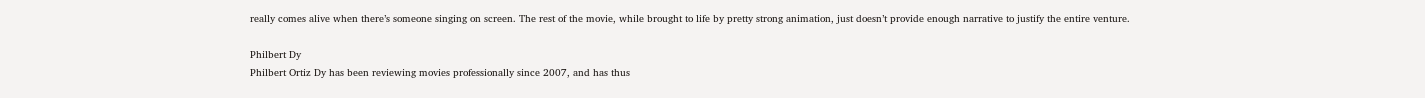really comes alive when there’s someone singing on screen. The rest of the movie, while brought to life by pretty strong animation, just doesn’t provide enough narrative to justify the entire venture.

Philbert Dy
Philbert Ortiz Dy has been reviewing movies professionally since 2007, and has thus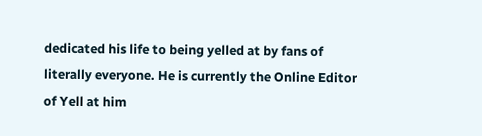dedicated his life to being yelled at by fans of literally everyone. He is currently the Online Editor of Yell at him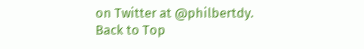on Twitter at @philbertdy.
Back to Top